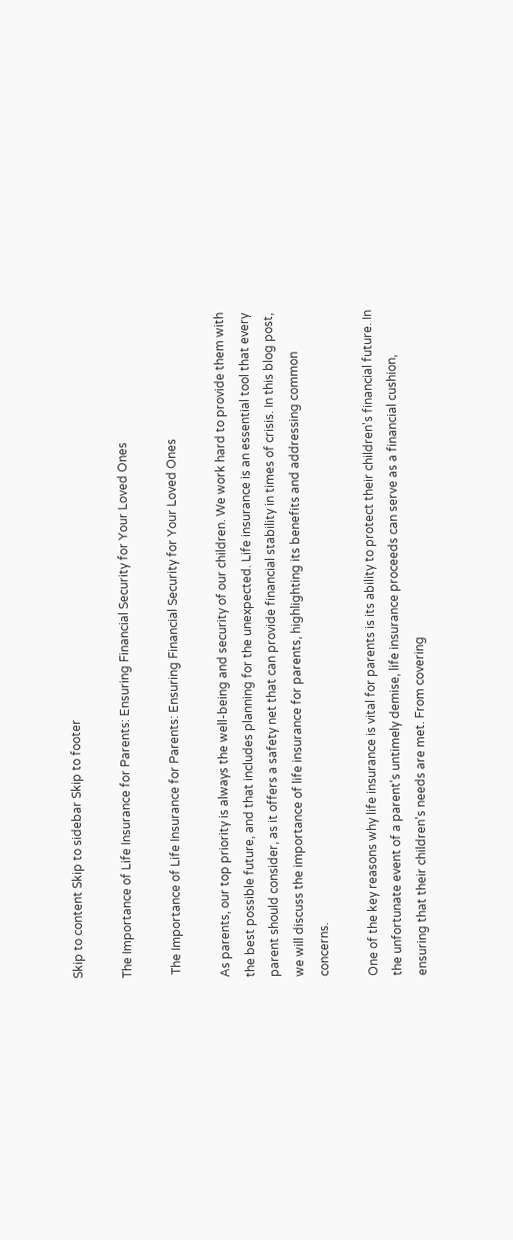Skip to content Skip to sidebar Skip to footer

The Importance of Life Insurance for Parents: Ensuring Financial Security for Your Loved Ones

 The Importance of Life Insurance for Parents: Ensuring Financial Security for Your Loved Ones

As parents, our top priority is always the well-being and security of our children. We work hard to provide them with the best possible future, and that includes planning for the unexpected. Life insurance is an essential tool that every parent should consider, as it offers a safety net that can provide financial stability in times of crisis. In this blog post, we will discuss the importance of life insurance for parents, highlighting its benefits and addressing common concerns.

One of the key reasons why life insurance is vital for parents is its ability to protect their children's financial future. In the unfortunate event of a parent's untimely demise, life insurance proceeds can serve as a financial cushion, ensuring that their children's needs are met. From covering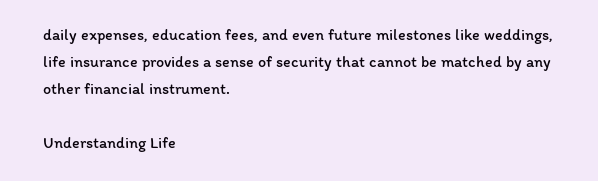daily expenses, education fees, and even future milestones like weddings, life insurance provides a sense of security that cannot be matched by any other financial instrument.

Understanding Life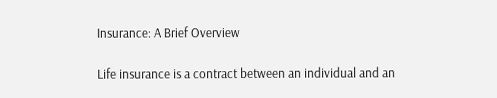Insurance: A Brief Overview

Life insurance is a contract between an individual and an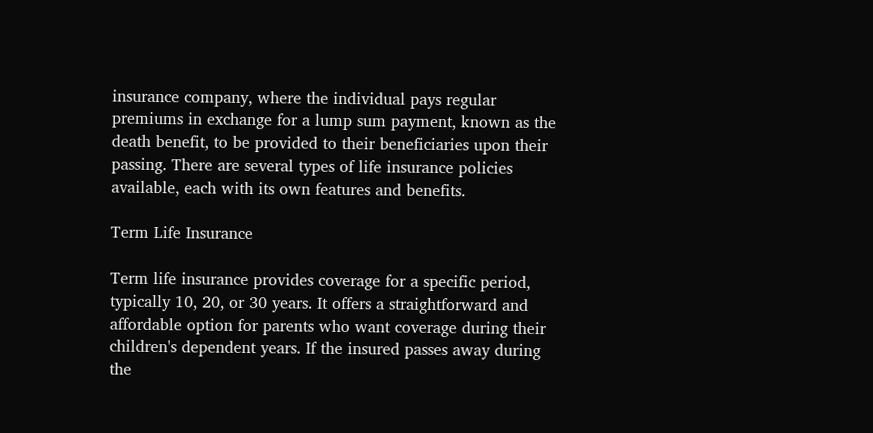insurance company, where the individual pays regular premiums in exchange for a lump sum payment, known as the death benefit, to be provided to their beneficiaries upon their passing. There are several types of life insurance policies available, each with its own features and benefits.

Term Life Insurance

Term life insurance provides coverage for a specific period, typically 10, 20, or 30 years. It offers a straightforward and affordable option for parents who want coverage during their children's dependent years. If the insured passes away during the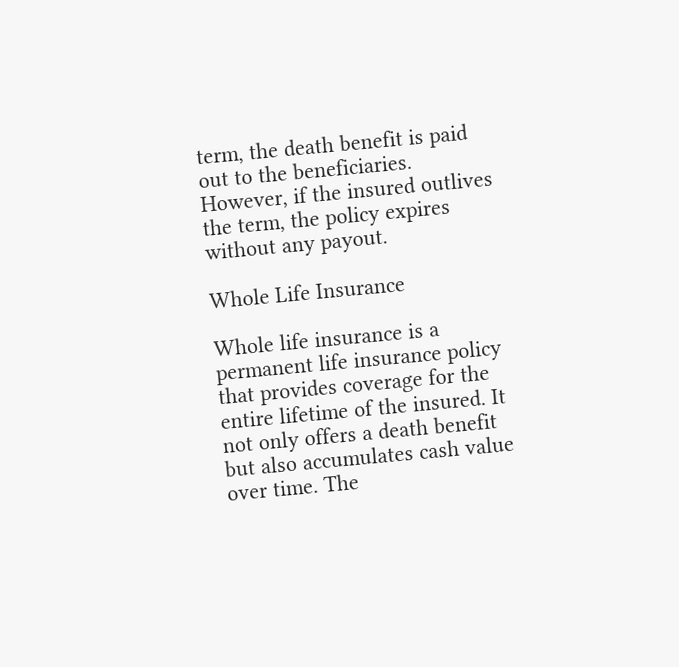term, the death benefit is paid out to the beneficiaries. However, if the insured outlives the term, the policy expires without any payout.

Whole Life Insurance

Whole life insurance is a permanent life insurance policy that provides coverage for the entire lifetime of the insured. It not only offers a death benefit but also accumulates cash value over time. The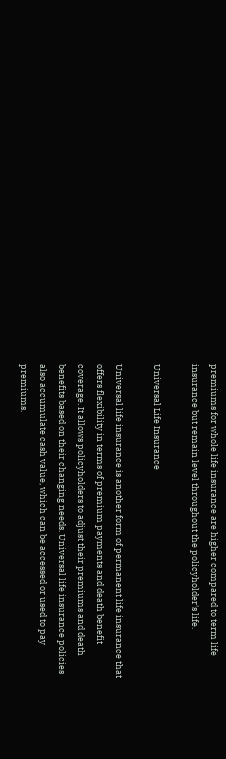premiums for whole life insurance are higher compared to term life insurance but remain level throughout the policyholder's life.

Universal Life Insurance

Universal life insurance is another form of permanent life insurance that offers flexibility in terms of premium payments and death benefit coverage. It allows policyholders to adjust their premiums and death benefits based on their changing needs. Universal life insurance policies also accumulate cash value, which can be accessed or used to pay premiums.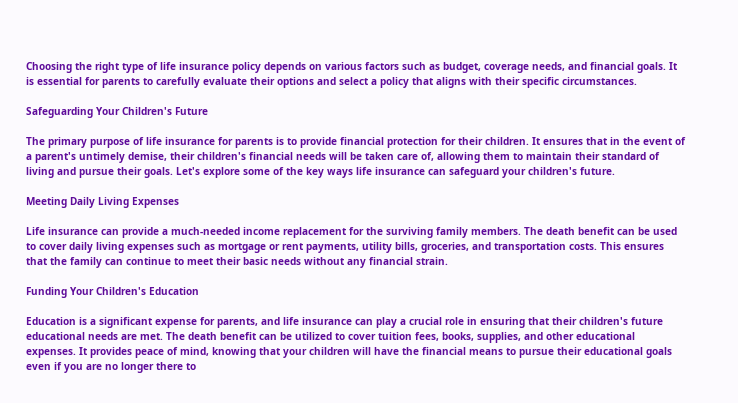Choosing the right type of life insurance policy depends on various factors such as budget, coverage needs, and financial goals. It is essential for parents to carefully evaluate their options and select a policy that aligns with their specific circumstances.

Safeguarding Your Children's Future

The primary purpose of life insurance for parents is to provide financial protection for their children. It ensures that in the event of a parent's untimely demise, their children's financial needs will be taken care of, allowing them to maintain their standard of living and pursue their goals. Let's explore some of the key ways life insurance can safeguard your children's future.

Meeting Daily Living Expenses

Life insurance can provide a much-needed income replacement for the surviving family members. The death benefit can be used to cover daily living expenses such as mortgage or rent payments, utility bills, groceries, and transportation costs. This ensures that the family can continue to meet their basic needs without any financial strain.

Funding Your Children's Education

Education is a significant expense for parents, and life insurance can play a crucial role in ensuring that their children's future educational needs are met. The death benefit can be utilized to cover tuition fees, books, supplies, and other educational expenses. It provides peace of mind, knowing that your children will have the financial means to pursue their educational goals even if you are no longer there to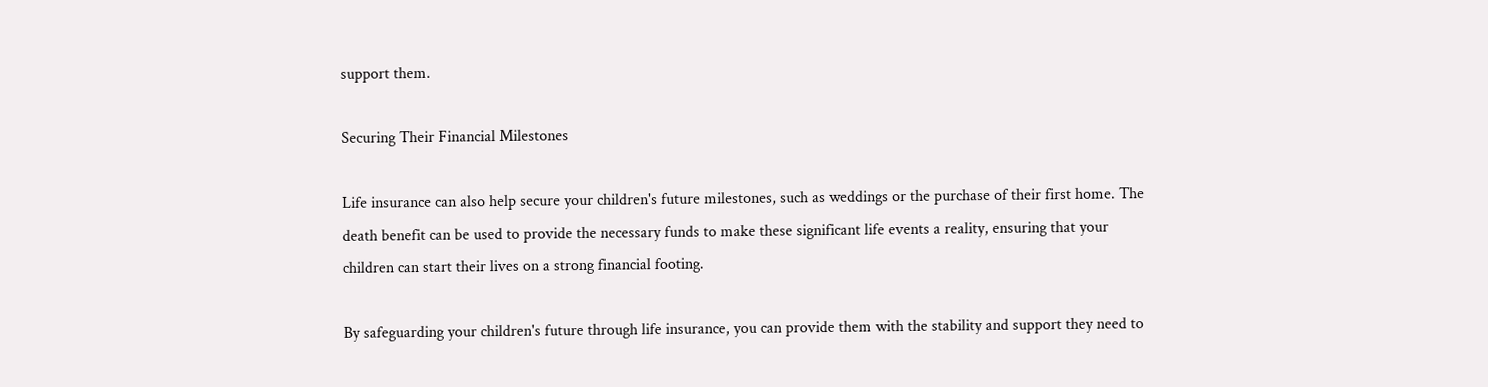support them.

Securing Their Financial Milestones

Life insurance can also help secure your children's future milestones, such as weddings or the purchase of their first home. The death benefit can be used to provide the necessary funds to make these significant life events a reality, ensuring that your children can start their lives on a strong financial footing.

By safeguarding your children's future through life insurance, you can provide them with the stability and support they need to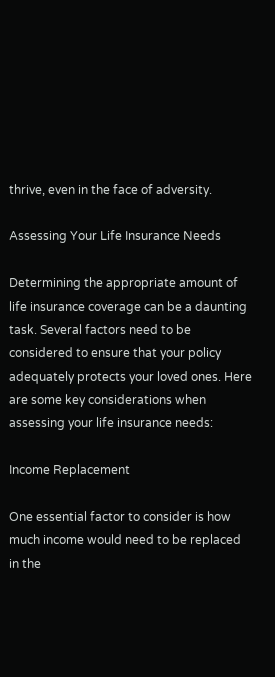thrive, even in the face of adversity.

Assessing Your Life Insurance Needs

Determining the appropriate amount of life insurance coverage can be a daunting task. Several factors need to be considered to ensure that your policy adequately protects your loved ones. Here are some key considerations when assessing your life insurance needs:

Income Replacement

One essential factor to consider is how much income would need to be replaced in the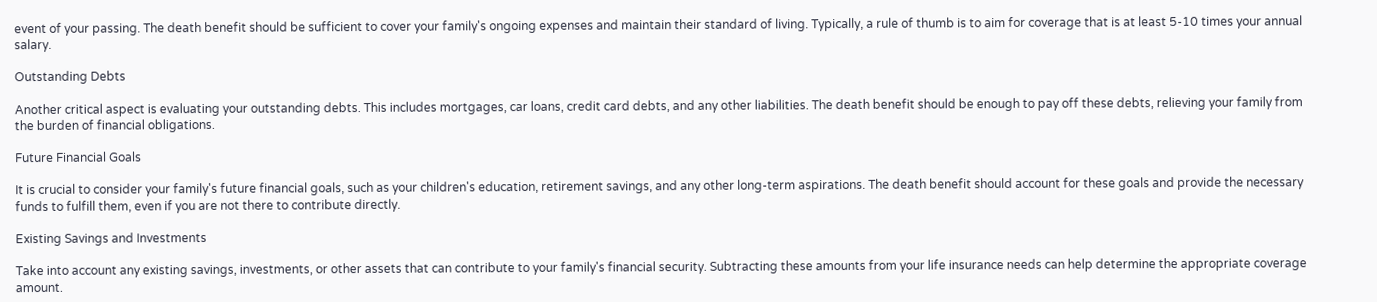event of your passing. The death benefit should be sufficient to cover your family's ongoing expenses and maintain their standard of living. Typically, a rule of thumb is to aim for coverage that is at least 5-10 times your annual salary.

Outstanding Debts

Another critical aspect is evaluating your outstanding debts. This includes mortgages, car loans, credit card debts, and any other liabilities. The death benefit should be enough to pay off these debts, relieving your family from the burden of financial obligations.

Future Financial Goals

It is crucial to consider your family's future financial goals, such as your children's education, retirement savings, and any other long-term aspirations. The death benefit should account for these goals and provide the necessary funds to fulfill them, even if you are not there to contribute directly.

Existing Savings and Investments

Take into account any existing savings, investments, or other assets that can contribute to your family's financial security. Subtracting these amounts from your life insurance needs can help determine the appropriate coverage amount.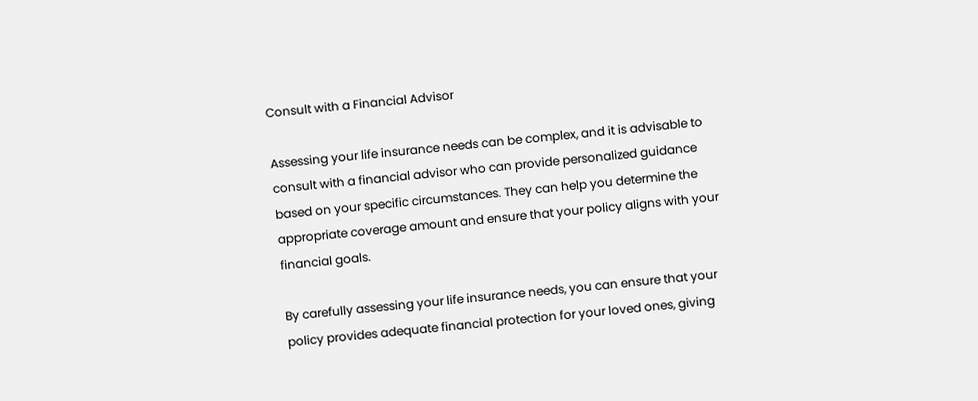Consult with a Financial Advisor

Assessing your life insurance needs can be complex, and it is advisable to consult with a financial advisor who can provide personalized guidance based on your specific circumstances. They can help you determine the appropriate coverage amount and ensure that your policy aligns with your financial goals.

By carefully assessing your life insurance needs, you can ensure that your policy provides adequate financial protection for your loved ones, giving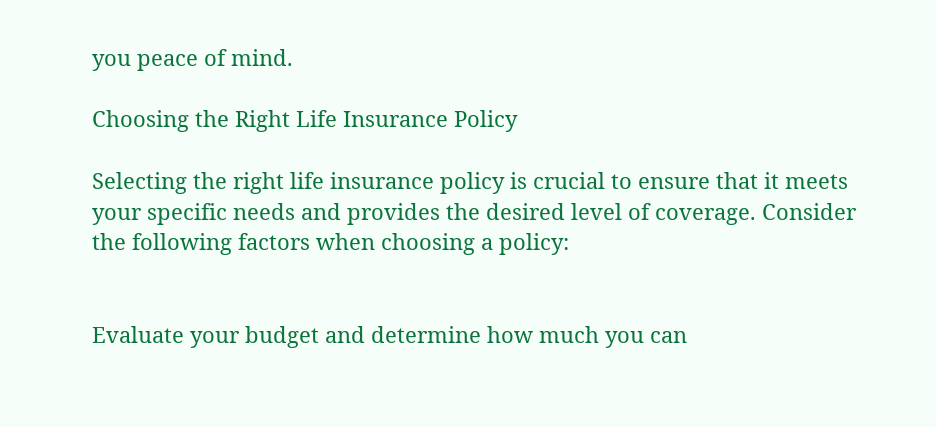you peace of mind.

Choosing the Right Life Insurance Policy

Selecting the right life insurance policy is crucial to ensure that it meets your specific needs and provides the desired level of coverage. Consider the following factors when choosing a policy:


Evaluate your budget and determine how much you can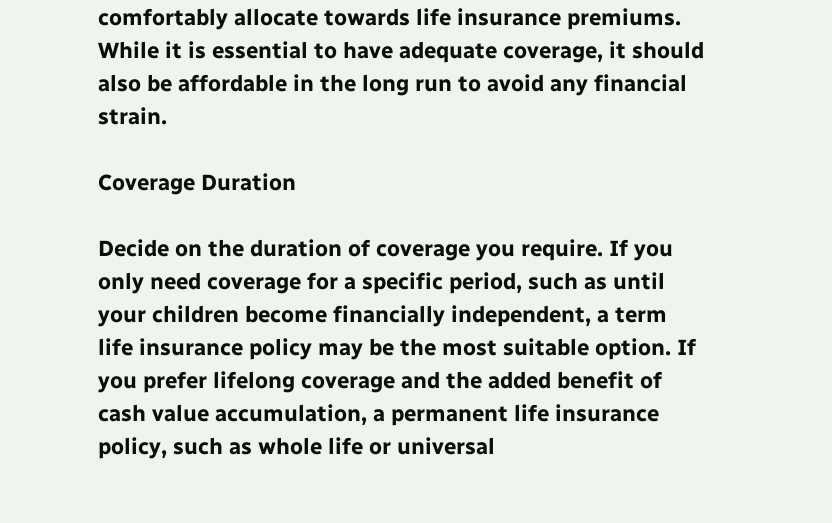comfortably allocate towards life insurance premiums. While it is essential to have adequate coverage, it should also be affordable in the long run to avoid any financial strain.

Coverage Duration

Decide on the duration of coverage you require. If you only need coverage for a specific period, such as until your children become financially independent, a term life insurance policy may be the most suitable option. If you prefer lifelong coverage and the added benefit of cash value accumulation, a permanent life insurance policy, such as whole life or universal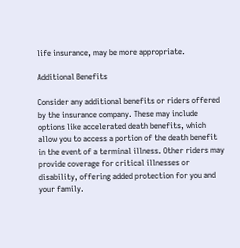life insurance, may be more appropriate.

Additional Benefits

Consider any additional benefits or riders offered by the insurance company. These may include options like accelerated death benefits, which allow you to access a portion of the death benefit in the event of a terminal illness. Other riders may provide coverage for critical illnesses or disability, offering added protection for you and your family.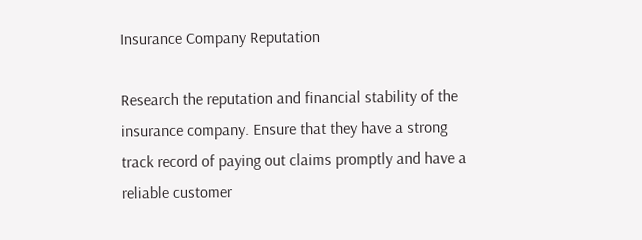Insurance Company Reputation

Research the reputation and financial stability of the insurance company. Ensure that they have a strong track record of paying out claims promptly and have a reliable customer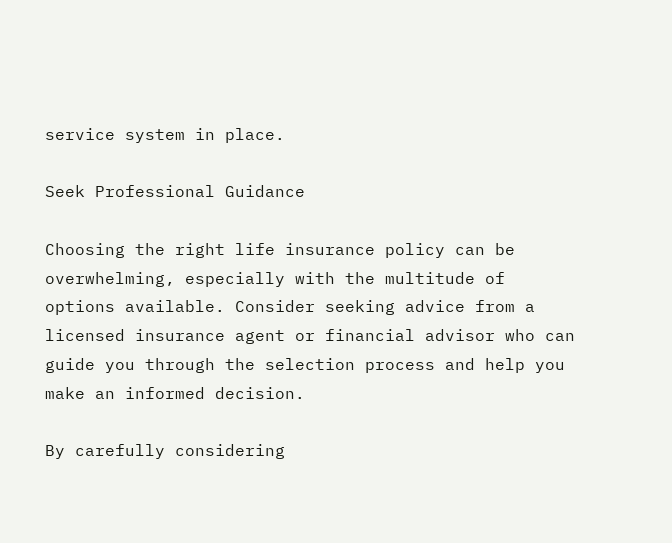service system in place.

Seek Professional Guidance

Choosing the right life insurance policy can be overwhelming, especially with the multitude of options available. Consider seeking advice from a licensed insurance agent or financial advisor who can guide you through the selection process and help you make an informed decision.

By carefully considering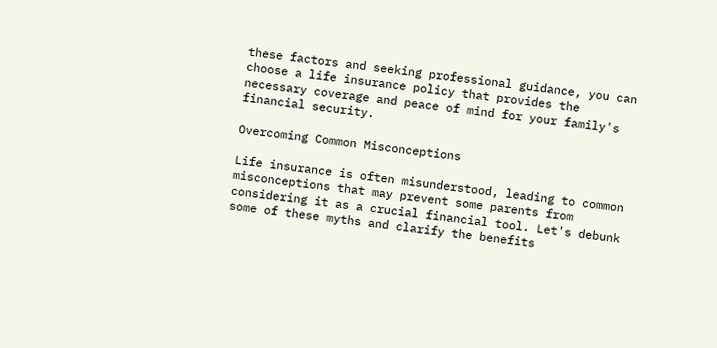these factors and seeking professional guidance, you can choose a life insurance policy that provides the necessary coverage and peace of mind for your family's financial security.

Overcoming Common Misconceptions

Life insurance is often misunderstood, leading to common misconceptions that may prevent some parents from considering it as a crucial financial tool. Let's debunk some of these myths and clarify the benefits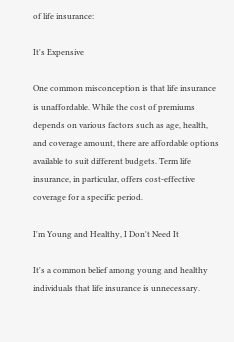of life insurance:

It's Expensive

One common misconception is that life insurance is unaffordable. While the cost of premiums depends on various factors such as age, health, and coverage amount, there are affordable options available to suit different budgets. Term life insurance, in particular, offers cost-effective coverage for a specific period.

I'm Young and Healthy, I Don't Need It

It's a common belief among young and healthy individuals that life insurance is unnecessary.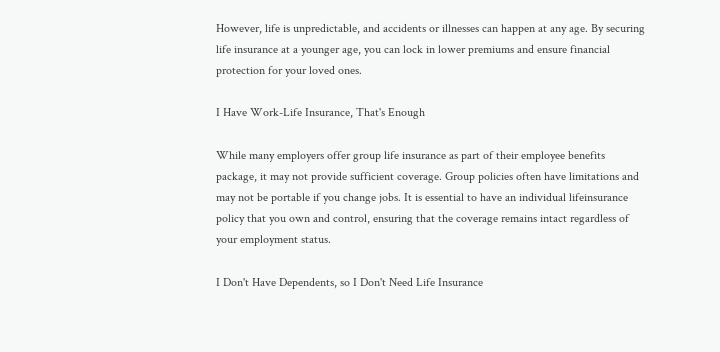However, life is unpredictable, and accidents or illnesses can happen at any age. By securing life insurance at a younger age, you can lock in lower premiums and ensure financial protection for your loved ones.

I Have Work-Life Insurance, That's Enough

While many employers offer group life insurance as part of their employee benefits package, it may not provide sufficient coverage. Group policies often have limitations and may not be portable if you change jobs. It is essential to have an individual lifeinsurance policy that you own and control, ensuring that the coverage remains intact regardless of your employment status.

I Don't Have Dependents, so I Don't Need Life Insurance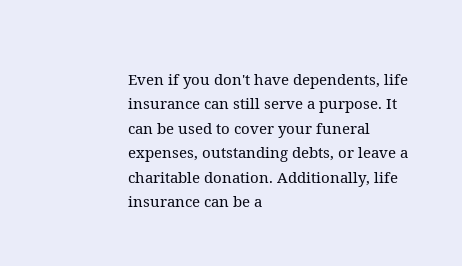Even if you don't have dependents, life insurance can still serve a purpose. It can be used to cover your funeral expenses, outstanding debts, or leave a charitable donation. Additionally, life insurance can be a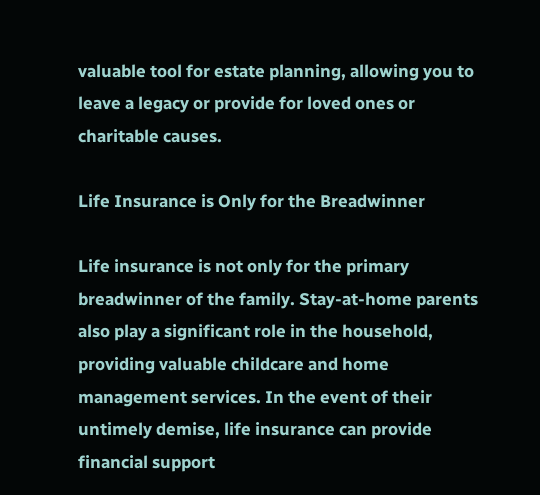valuable tool for estate planning, allowing you to leave a legacy or provide for loved ones or charitable causes.

Life Insurance is Only for the Breadwinner

Life insurance is not only for the primary breadwinner of the family. Stay-at-home parents also play a significant role in the household, providing valuable childcare and home management services. In the event of their untimely demise, life insurance can provide financial support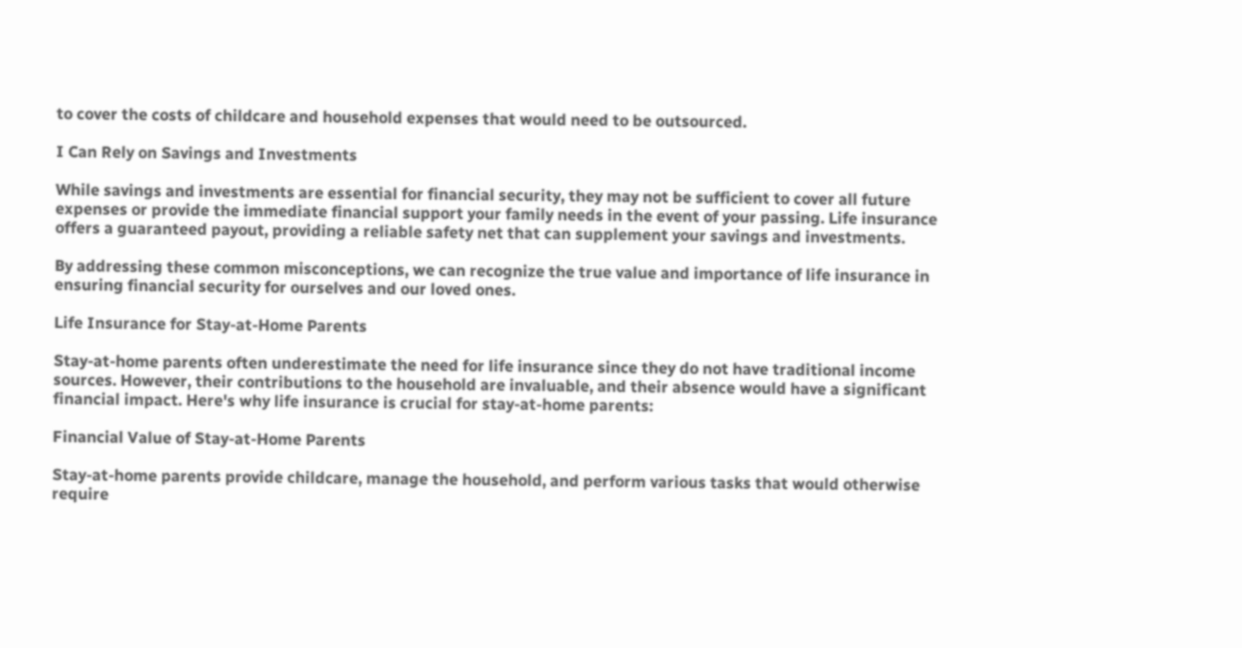to cover the costs of childcare and household expenses that would need to be outsourced.

I Can Rely on Savings and Investments

While savings and investments are essential for financial security, they may not be sufficient to cover all future expenses or provide the immediate financial support your family needs in the event of your passing. Life insurance offers a guaranteed payout, providing a reliable safety net that can supplement your savings and investments.

By addressing these common misconceptions, we can recognize the true value and importance of life insurance in ensuring financial security for ourselves and our loved ones.

Life Insurance for Stay-at-Home Parents

Stay-at-home parents often underestimate the need for life insurance since they do not have traditional income sources. However, their contributions to the household are invaluable, and their absence would have a significant financial impact. Here's why life insurance is crucial for stay-at-home parents:

Financial Value of Stay-at-Home Parents

Stay-at-home parents provide childcare, manage the household, and perform various tasks that would otherwise require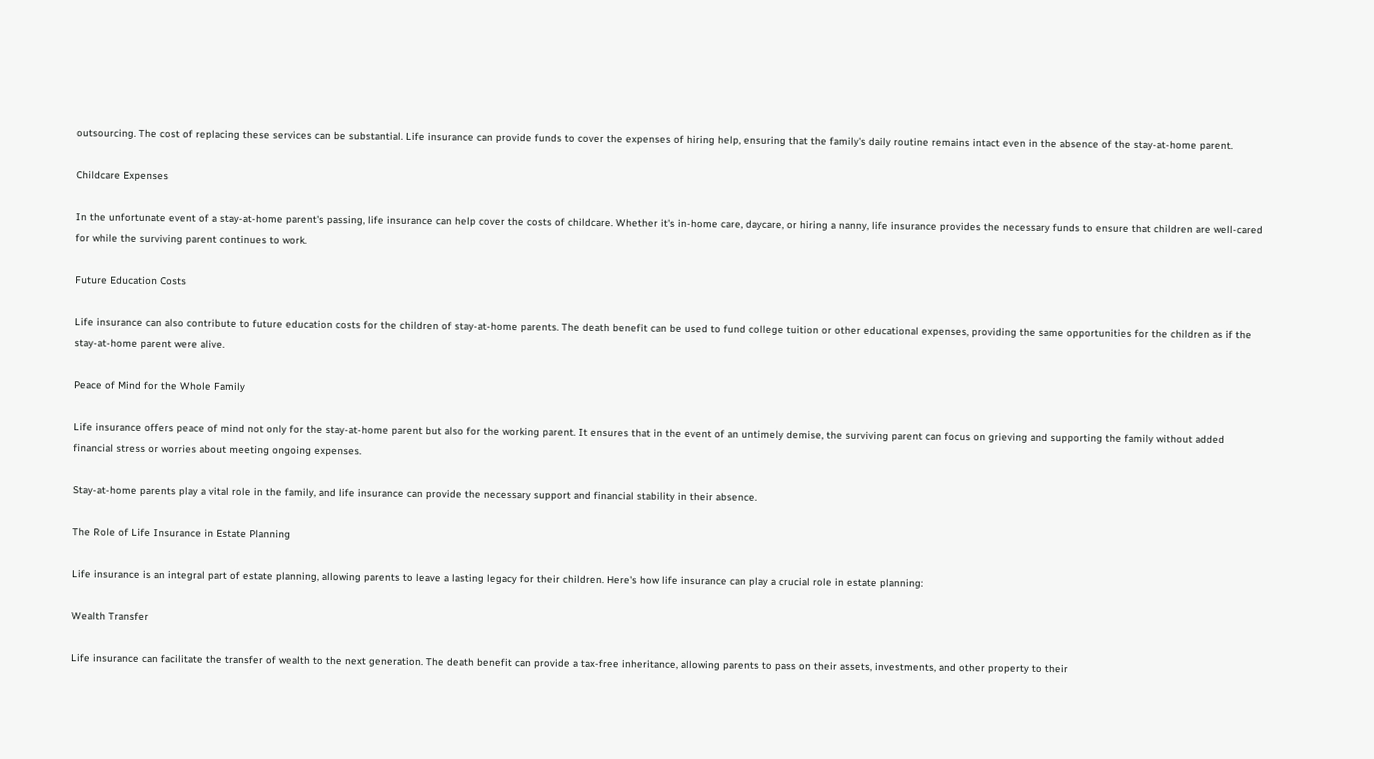outsourcing. The cost of replacing these services can be substantial. Life insurance can provide funds to cover the expenses of hiring help, ensuring that the family's daily routine remains intact even in the absence of the stay-at-home parent.

Childcare Expenses

In the unfortunate event of a stay-at-home parent's passing, life insurance can help cover the costs of childcare. Whether it's in-home care, daycare, or hiring a nanny, life insurance provides the necessary funds to ensure that children are well-cared for while the surviving parent continues to work.

Future Education Costs

Life insurance can also contribute to future education costs for the children of stay-at-home parents. The death benefit can be used to fund college tuition or other educational expenses, providing the same opportunities for the children as if the stay-at-home parent were alive.

Peace of Mind for the Whole Family

Life insurance offers peace of mind not only for the stay-at-home parent but also for the working parent. It ensures that in the event of an untimely demise, the surviving parent can focus on grieving and supporting the family without added financial stress or worries about meeting ongoing expenses.

Stay-at-home parents play a vital role in the family, and life insurance can provide the necessary support and financial stability in their absence.

The Role of Life Insurance in Estate Planning

Life insurance is an integral part of estate planning, allowing parents to leave a lasting legacy for their children. Here's how life insurance can play a crucial role in estate planning:

Wealth Transfer

Life insurance can facilitate the transfer of wealth to the next generation. The death benefit can provide a tax-free inheritance, allowing parents to pass on their assets, investments, and other property to their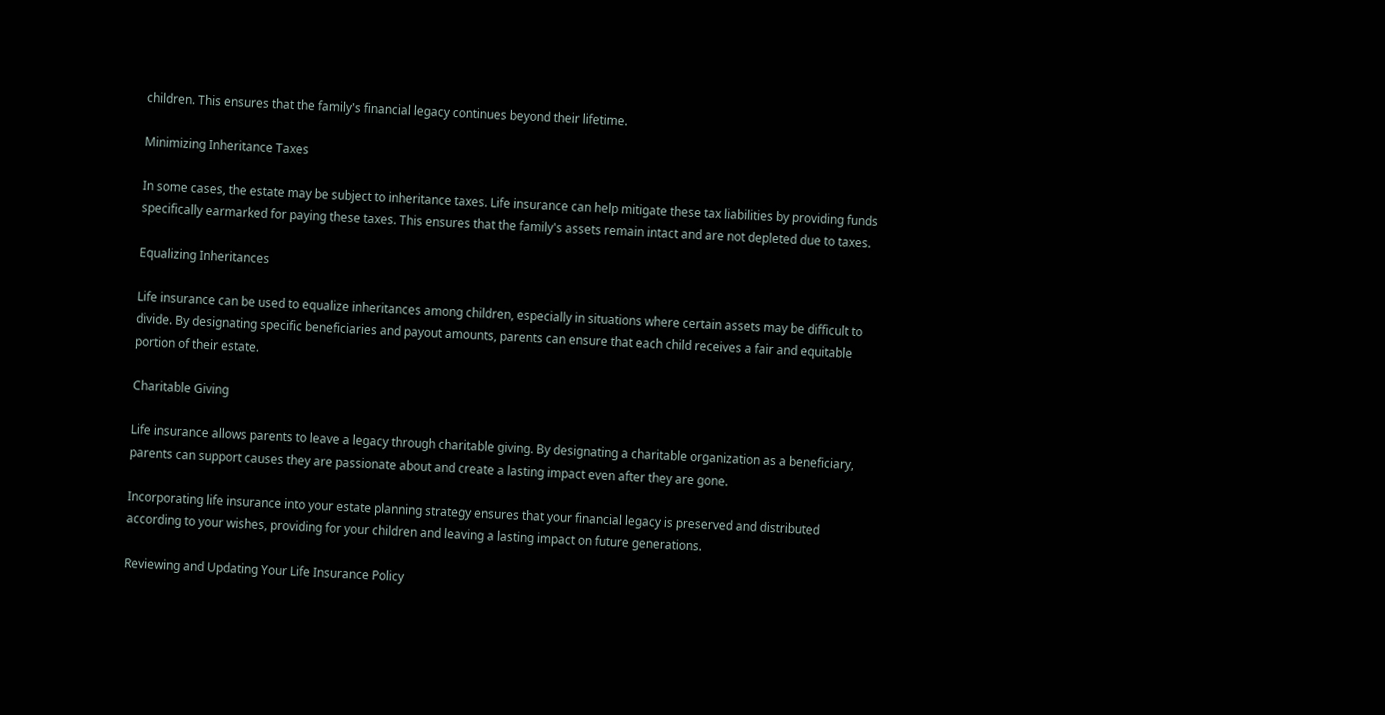children. This ensures that the family's financial legacy continues beyond their lifetime.

Minimizing Inheritance Taxes

In some cases, the estate may be subject to inheritance taxes. Life insurance can help mitigate these tax liabilities by providing funds specifically earmarked for paying these taxes. This ensures that the family's assets remain intact and are not depleted due to taxes.

Equalizing Inheritances

Life insurance can be used to equalize inheritances among children, especially in situations where certain assets may be difficult to divide. By designating specific beneficiaries and payout amounts, parents can ensure that each child receives a fair and equitable portion of their estate.

Charitable Giving

Life insurance allows parents to leave a legacy through charitable giving. By designating a charitable organization as a beneficiary, parents can support causes they are passionate about and create a lasting impact even after they are gone.

Incorporating life insurance into your estate planning strategy ensures that your financial legacy is preserved and distributed according to your wishes, providing for your children and leaving a lasting impact on future generations.

Reviewing and Updating Your Life Insurance Policy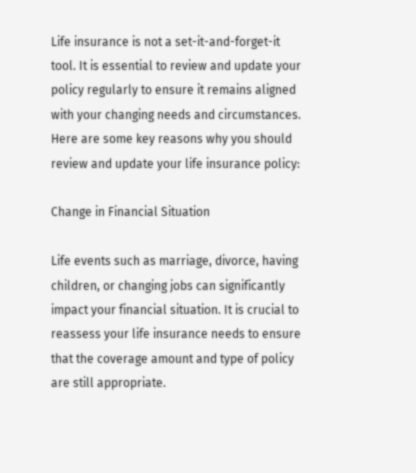Life insurance is not a set-it-and-forget-it tool. It is essential to review and update your policy regularly to ensure it remains aligned with your changing needs and circumstances. Here are some key reasons why you should review and update your life insurance policy:

Change in Financial Situation

Life events such as marriage, divorce, having children, or changing jobs can significantly impact your financial situation. It is crucial to reassess your life insurance needs to ensure that the coverage amount and type of policy are still appropriate.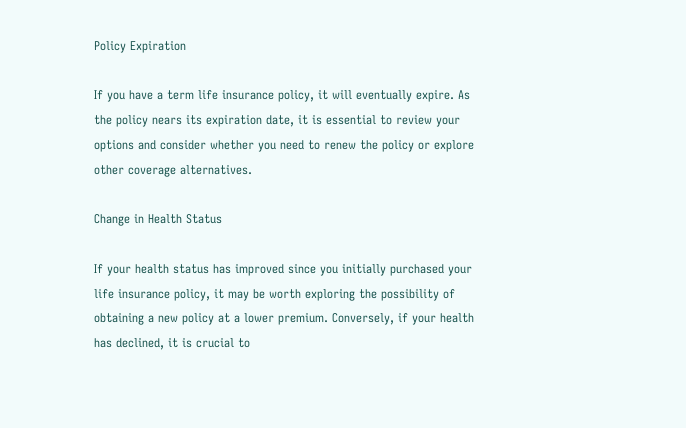Policy Expiration

If you have a term life insurance policy, it will eventually expire. As the policy nears its expiration date, it is essential to review your options and consider whether you need to renew the policy or explore other coverage alternatives.

Change in Health Status

If your health status has improved since you initially purchased your life insurance policy, it may be worth exploring the possibility of obtaining a new policy at a lower premium. Conversely, if your health has declined, it is crucial to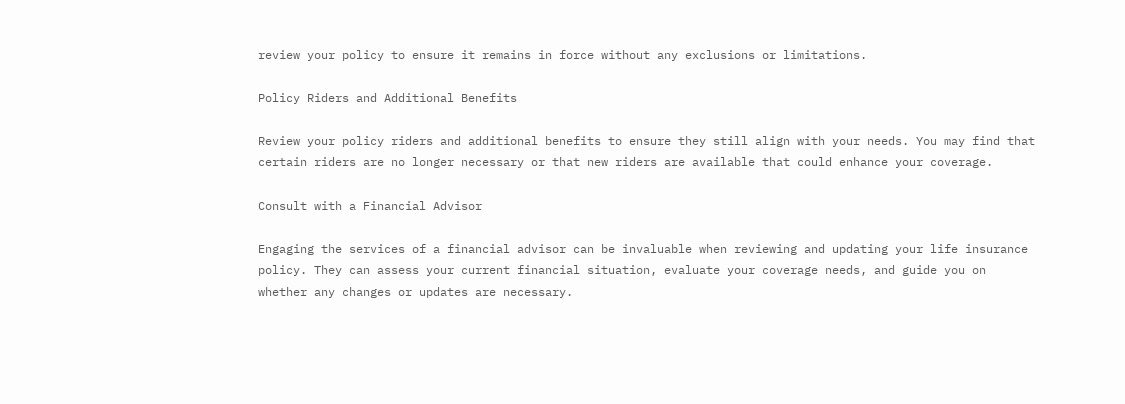review your policy to ensure it remains in force without any exclusions or limitations.

Policy Riders and Additional Benefits

Review your policy riders and additional benefits to ensure they still align with your needs. You may find that certain riders are no longer necessary or that new riders are available that could enhance your coverage.

Consult with a Financial Advisor

Engaging the services of a financial advisor can be invaluable when reviewing and updating your life insurance policy. They can assess your current financial situation, evaluate your coverage needs, and guide you on whether any changes or updates are necessary.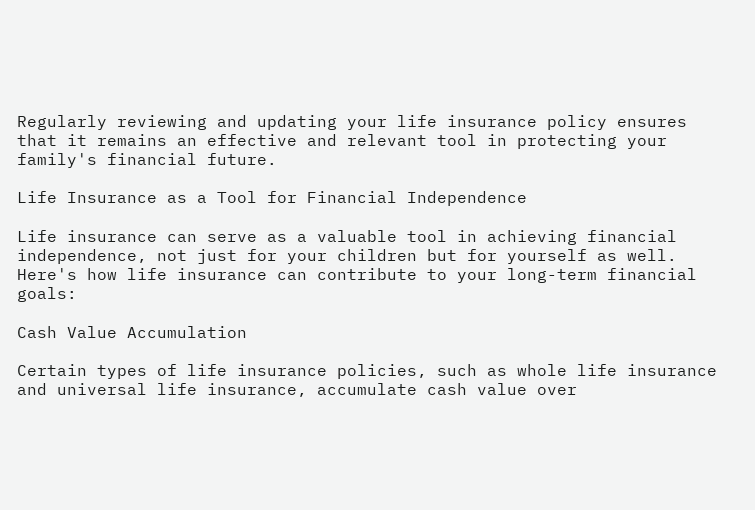Regularly reviewing and updating your life insurance policy ensures that it remains an effective and relevant tool in protecting your family's financial future.

Life Insurance as a Tool for Financial Independence

Life insurance can serve as a valuable tool in achieving financial independence, not just for your children but for yourself as well. Here's how life insurance can contribute to your long-term financial goals:

Cash Value Accumulation

Certain types of life insurance policies, such as whole life insurance and universal life insurance, accumulate cash value over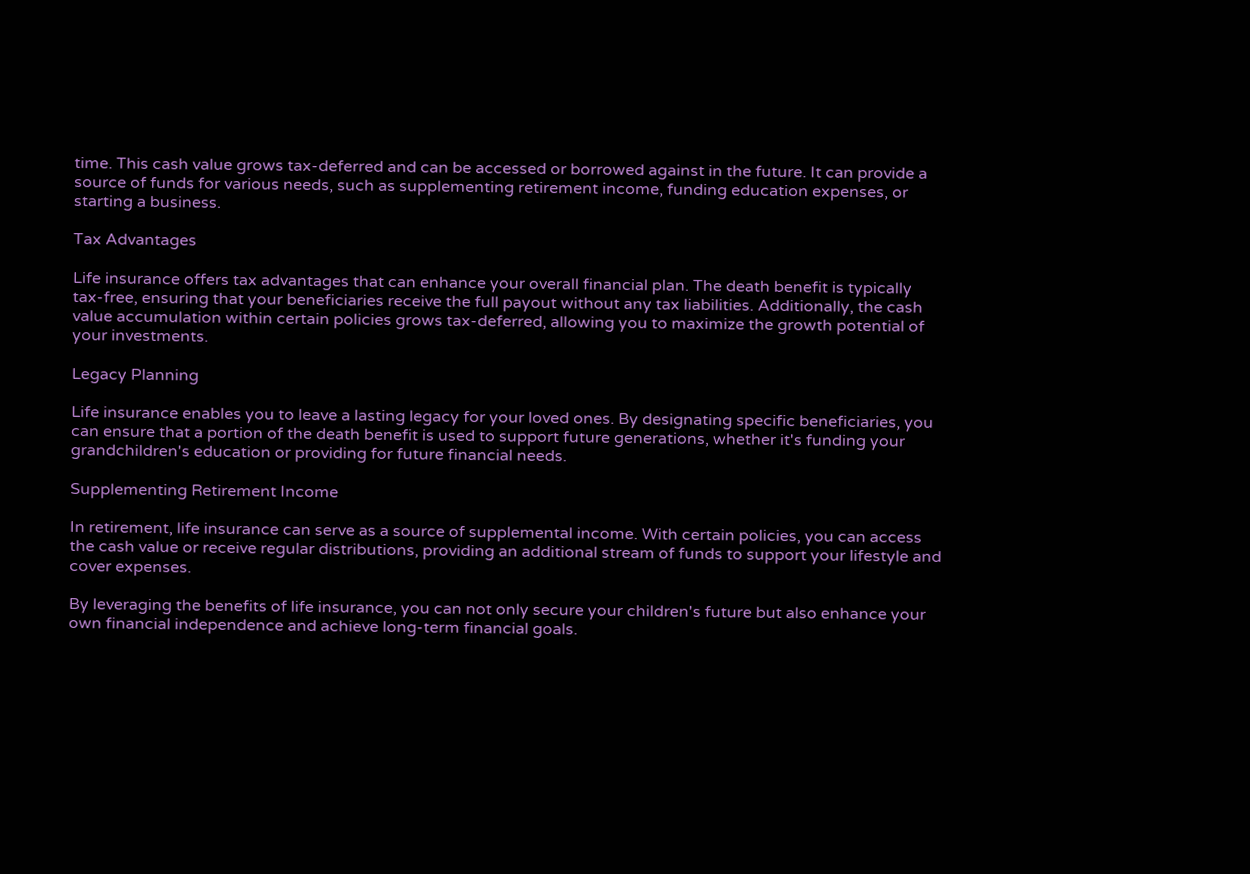time. This cash value grows tax-deferred and can be accessed or borrowed against in the future. It can provide a source of funds for various needs, such as supplementing retirement income, funding education expenses, or starting a business.

Tax Advantages

Life insurance offers tax advantages that can enhance your overall financial plan. The death benefit is typically tax-free, ensuring that your beneficiaries receive the full payout without any tax liabilities. Additionally, the cash value accumulation within certain policies grows tax-deferred, allowing you to maximize the growth potential of your investments.

Legacy Planning

Life insurance enables you to leave a lasting legacy for your loved ones. By designating specific beneficiaries, you can ensure that a portion of the death benefit is used to support future generations, whether it's funding your grandchildren's education or providing for future financial needs.

Supplementing Retirement Income

In retirement, life insurance can serve as a source of supplemental income. With certain policies, you can access the cash value or receive regular distributions, providing an additional stream of funds to support your lifestyle and cover expenses.

By leveraging the benefits of life insurance, you can not only secure your children's future but also enhance your own financial independence and achieve long-term financial goals.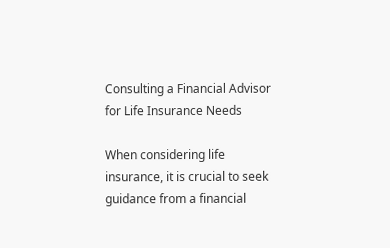Consulting a Financial Advisor for Life Insurance Needs

When considering life insurance, it is crucial to seek guidance from a financial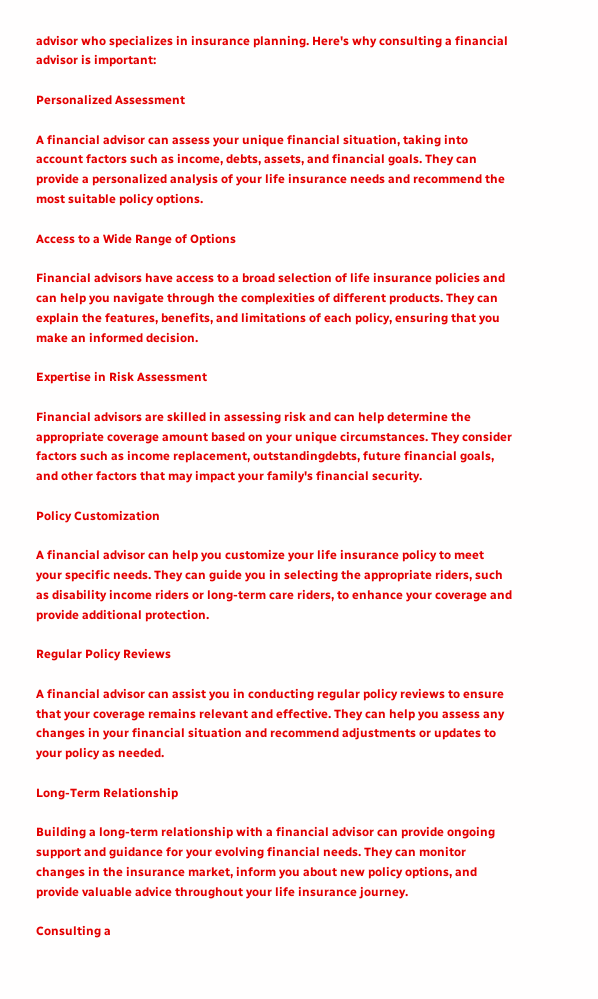advisor who specializes in insurance planning. Here's why consulting a financial advisor is important:

Personalized Assessment

A financial advisor can assess your unique financial situation, taking into account factors such as income, debts, assets, and financial goals. They can provide a personalized analysis of your life insurance needs and recommend the most suitable policy options.

Access to a Wide Range of Options

Financial advisors have access to a broad selection of life insurance policies and can help you navigate through the complexities of different products. They can explain the features, benefits, and limitations of each policy, ensuring that you make an informed decision.

Expertise in Risk Assessment

Financial advisors are skilled in assessing risk and can help determine the appropriate coverage amount based on your unique circumstances. They consider factors such as income replacement, outstandingdebts, future financial goals, and other factors that may impact your family's financial security.

Policy Customization

A financial advisor can help you customize your life insurance policy to meet your specific needs. They can guide you in selecting the appropriate riders, such as disability income riders or long-term care riders, to enhance your coverage and provide additional protection.

Regular Policy Reviews

A financial advisor can assist you in conducting regular policy reviews to ensure that your coverage remains relevant and effective. They can help you assess any changes in your financial situation and recommend adjustments or updates to your policy as needed.

Long-Term Relationship

Building a long-term relationship with a financial advisor can provide ongoing support and guidance for your evolving financial needs. They can monitor changes in the insurance market, inform you about new policy options, and provide valuable advice throughout your life insurance journey.

Consulting a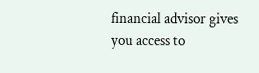financial advisor gives you access to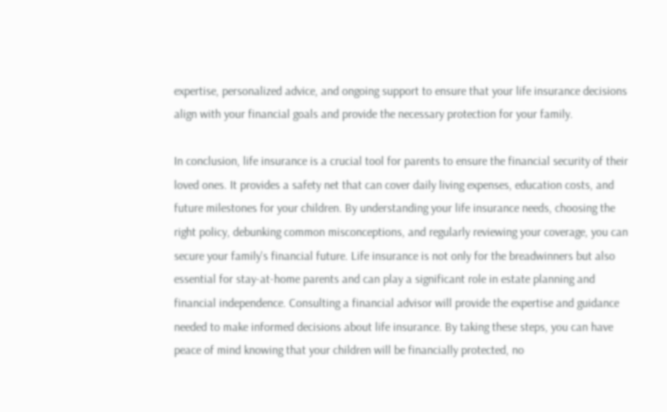expertise, personalized advice, and ongoing support to ensure that your life insurance decisions align with your financial goals and provide the necessary protection for your family.

In conclusion, life insurance is a crucial tool for parents to ensure the financial security of their loved ones. It provides a safety net that can cover daily living expenses, education costs, and future milestones for your children. By understanding your life insurance needs, choosing the right policy, debunking common misconceptions, and regularly reviewing your coverage, you can secure your family's financial future. Life insurance is not only for the breadwinners but also essential for stay-at-home parents and can play a significant role in estate planning and financial independence. Consulting a financial advisor will provide the expertise and guidance needed to make informed decisions about life insurance. By taking these steps, you can have peace of mind knowing that your children will be financially protected, no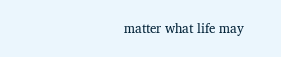matter what life may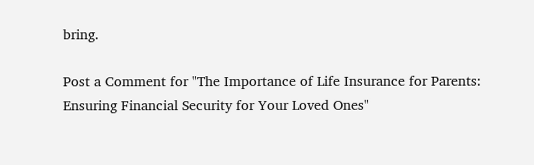bring.

Post a Comment for "The Importance of Life Insurance for Parents: Ensuring Financial Security for Your Loved Ones"